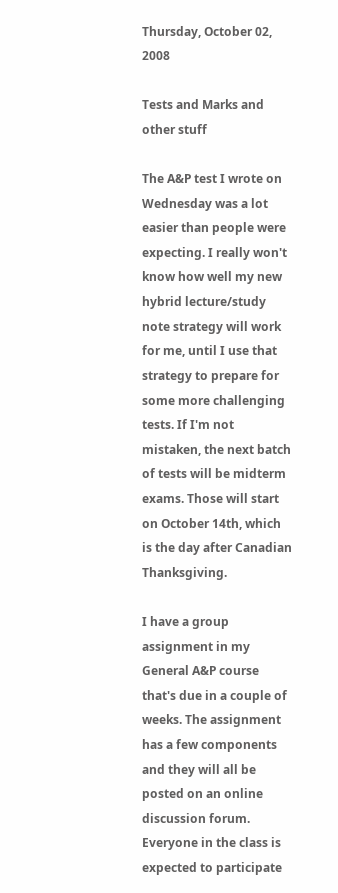Thursday, October 02, 2008

Tests and Marks and other stuff

The A&P test I wrote on Wednesday was a lot easier than people were expecting. I really won't know how well my new hybrid lecture/study note strategy will work for me, until I use that strategy to prepare for some more challenging tests. If I'm not mistaken, the next batch of tests will be midterm exams. Those will start on October 14th, which is the day after Canadian Thanksgiving.

I have a group assignment in my General A&P course that's due in a couple of weeks. The assignment has a few components and they will all be posted on an online discussion forum. Everyone in the class is expected to participate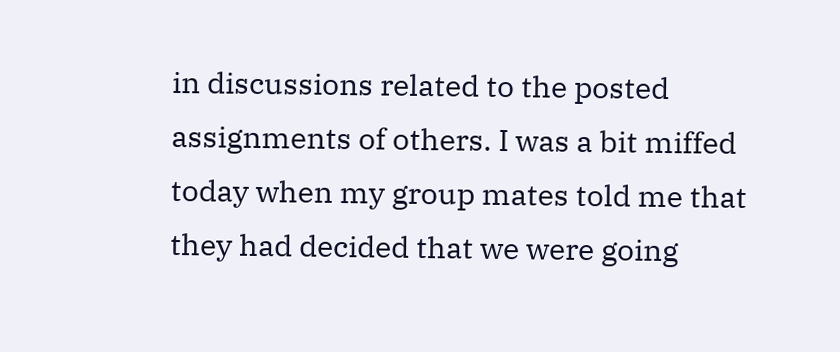in discussions related to the posted assignments of others. I was a bit miffed today when my group mates told me that they had decided that we were going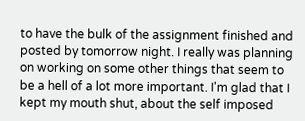to have the bulk of the assignment finished and posted by tomorrow night. I really was planning on working on some other things that seem to be a hell of a lot more important. I'm glad that I kept my mouth shut, about the self imposed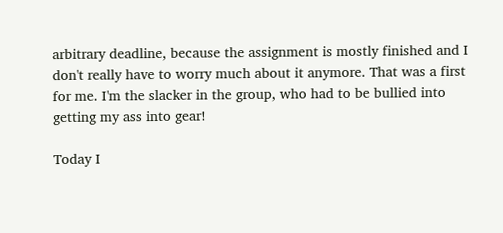arbitrary deadline, because the assignment is mostly finished and I don't really have to worry much about it anymore. That was a first for me. I'm the slacker in the group, who had to be bullied into getting my ass into gear!

Today I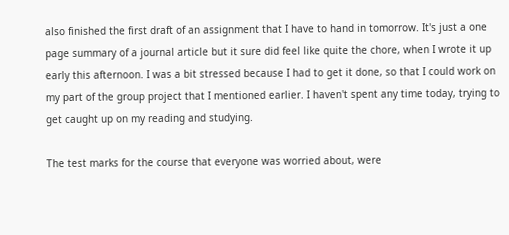also finished the first draft of an assignment that I have to hand in tomorrow. It's just a one page summary of a journal article but it sure did feel like quite the chore, when I wrote it up early this afternoon. I was a bit stressed because I had to get it done, so that I could work on my part of the group project that I mentioned earlier. I haven't spent any time today, trying to get caught up on my reading and studying.

The test marks for the course that everyone was worried about, were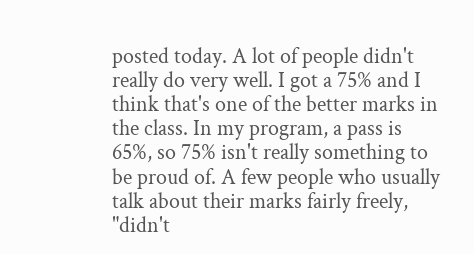posted today. A lot of people didn't really do very well. I got a 75% and I think that's one of the better marks in the class. In my program, a pass is 65%, so 75% isn't really something to be proud of. A few people who usually talk about their marks fairly freely, "didn't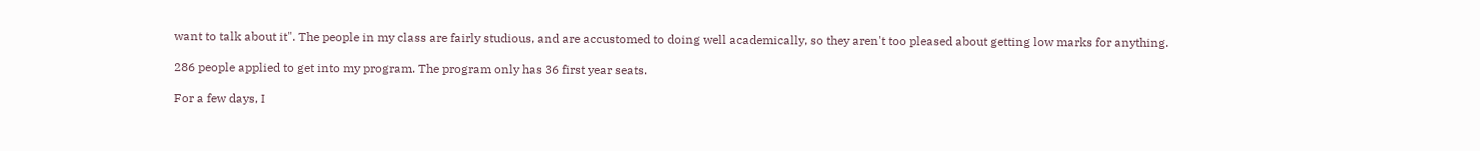want to talk about it". The people in my class are fairly studious, and are accustomed to doing well academically, so they aren't too pleased about getting low marks for anything.

286 people applied to get into my program. The program only has 36 first year seats.

For a few days, I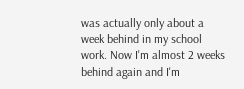was actually only about a week behind in my school work. Now I'm almost 2 weeks behind again and I'm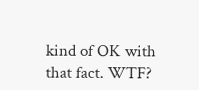kind of OK with that fact. WTF?